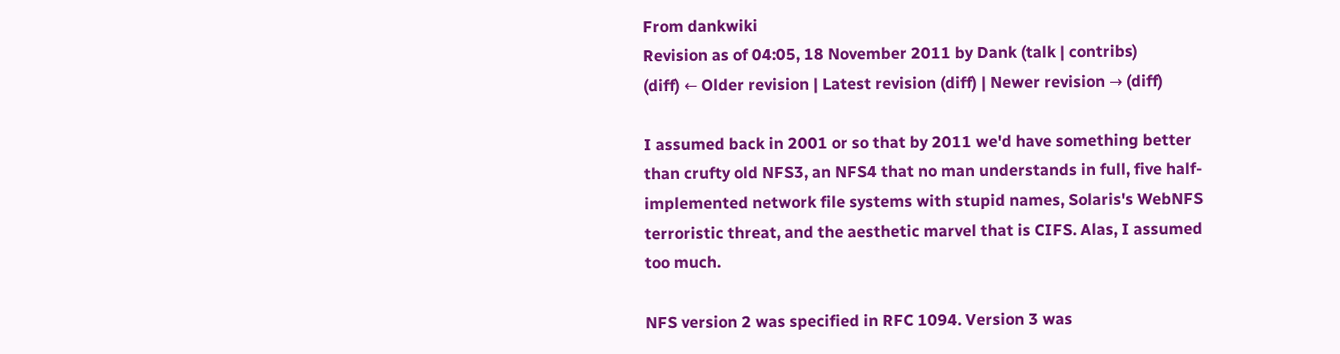From dankwiki
Revision as of 04:05, 18 November 2011 by Dank (talk | contribs)
(diff) ← Older revision | Latest revision (diff) | Newer revision → (diff)

I assumed back in 2001 or so that by 2011 we'd have something better than crufty old NFS3, an NFS4 that no man understands in full, five half-implemented network file systems with stupid names, Solaris's WebNFS terroristic threat, and the aesthetic marvel that is CIFS. Alas, I assumed too much.

NFS version 2 was specified in RFC 1094. Version 3 was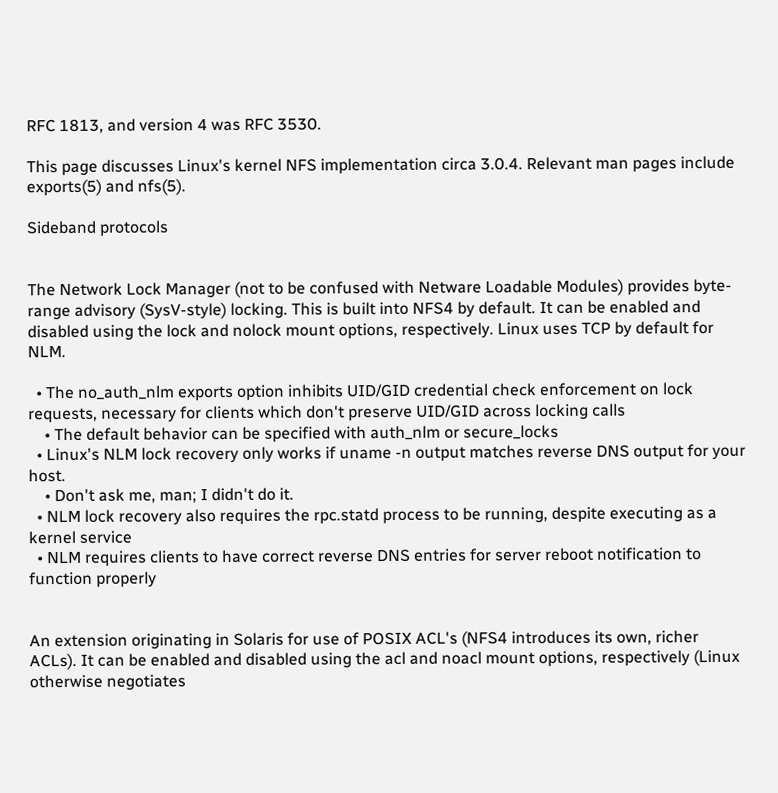RFC 1813, and version 4 was RFC 3530.

This page discusses Linux's kernel NFS implementation circa 3.0.4. Relevant man pages include exports(5) and nfs(5).

Sideband protocols


The Network Lock Manager (not to be confused with Netware Loadable Modules) provides byte-range advisory (SysV-style) locking. This is built into NFS4 by default. It can be enabled and disabled using the lock and nolock mount options, respectively. Linux uses TCP by default for NLM.

  • The no_auth_nlm exports option inhibits UID/GID credential check enforcement on lock requests, necessary for clients which don't preserve UID/GID across locking calls
    • The default behavior can be specified with auth_nlm or secure_locks
  • Linux's NLM lock recovery only works if uname -n output matches reverse DNS output for your host.
    • Don't ask me, man; I didn't do it.
  • NLM lock recovery also requires the rpc.statd process to be running, despite executing as a kernel service
  • NLM requires clients to have correct reverse DNS entries for server reboot notification to function properly


An extension originating in Solaris for use of POSIX ACL's (NFS4 introduces its own, richer ACLs). It can be enabled and disabled using the acl and noacl mount options, respectively (Linux otherwise negotiates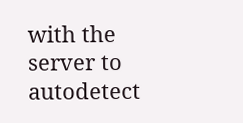with the server to autodetect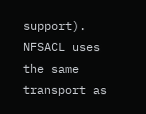support). NFSACL uses the same transport as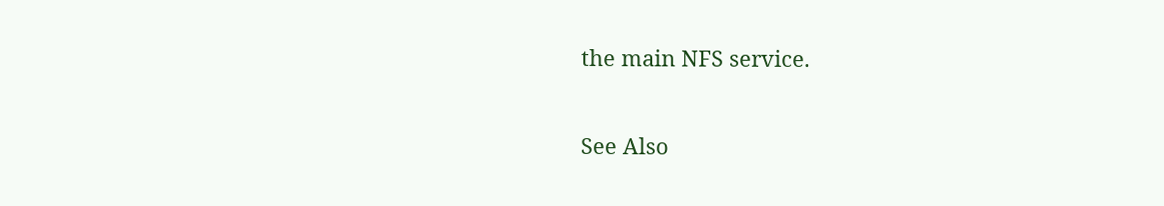the main NFS service.

See Also